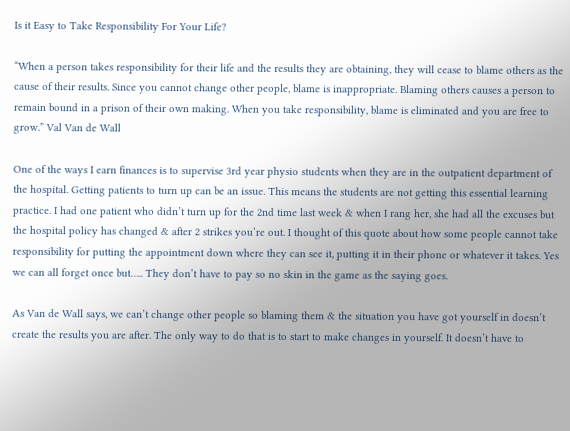Is it Easy to Take Responsibility For Your Life?

“When a person takes responsibility for their life and the results they are obtaining, they will cease to blame others as the cause of their results. Since you cannot change other people, blame is inappropriate. Blaming others causes a person to remain bound in a prison of their own making. When you take responsibility, blame is eliminated and you are free to grow.” Val Van de Wall

One of the ways I earn finances is to supervise 3rd year physio students when they are in the outpatient department of the hospital. Getting patients to turn up can be an issue. This means the students are not getting this essential learning practice. I had one patient who didn’t turn up for the 2nd time last week & when I rang her, she had all the excuses but the hospital policy has changed & after 2 strikes you’re out. I thought of this quote about how some people cannot take responsibility for putting the appointment down where they can see it, putting it in their phone or whatever it takes. Yes we can all forget once but….. They don’t have to pay so no skin in the game as the saying goes.

As Van de Wall says, we can’t change other people so blaming them & the situation you have got yourself in doesn’t create the results you are after. The only way to do that is to start to make changes in yourself. It doesn’t have to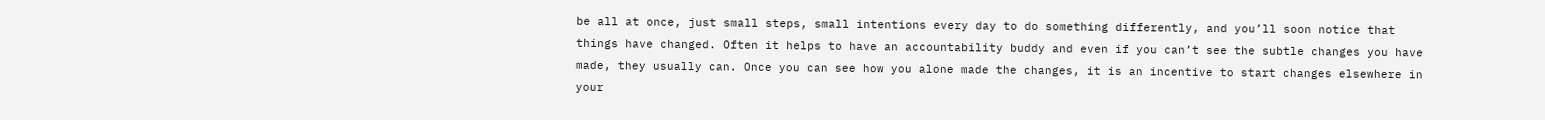be all at once, just small steps, small intentions every day to do something differently, and you’ll soon notice that things have changed. Often it helps to have an accountability buddy and even if you can’t see the subtle changes you have made, they usually can. Once you can see how you alone made the changes, it is an incentive to start changes elsewhere in your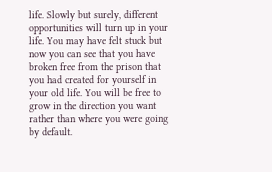life. Slowly but surely, different opportunities will turn up in your life. You may have felt stuck but now you can see that you have broken free from the prison that you had created for yourself in your old life. You will be free to grow in the direction you want rather than where you were going by default.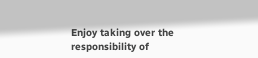Enjoy taking over the responsibility of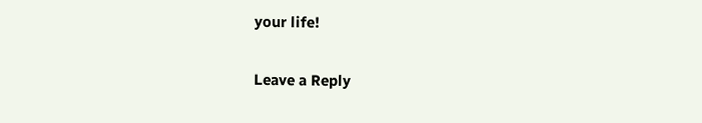your life!

Leave a Reply